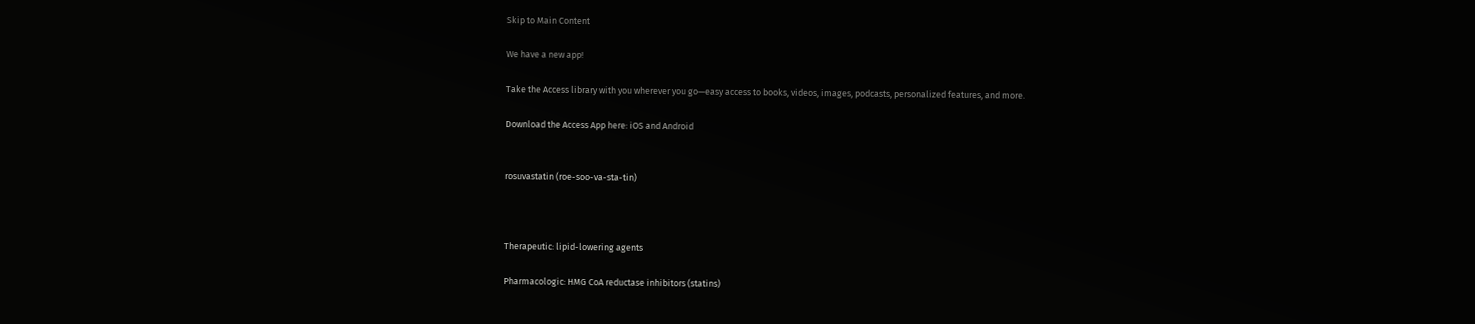Skip to Main Content

We have a new app!

Take the Access library with you wherever you go—easy access to books, videos, images, podcasts, personalized features, and more.

Download the Access App here: iOS and Android


rosuvastatin (roe-soo-va-sta-tin)



Therapeutic: lipid-lowering agents

Pharmacologic: HMG CoA reductase inhibitors (statins)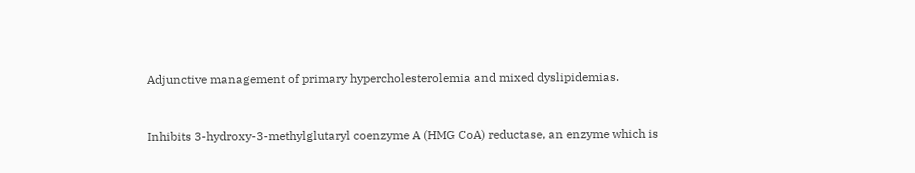Adjunctive management of primary hypercholesterolemia and mixed dyslipidemias.


Inhibits 3-hydroxy-3-methylglutaryl coenzyme A (HMG CoA) reductase, an enzyme which is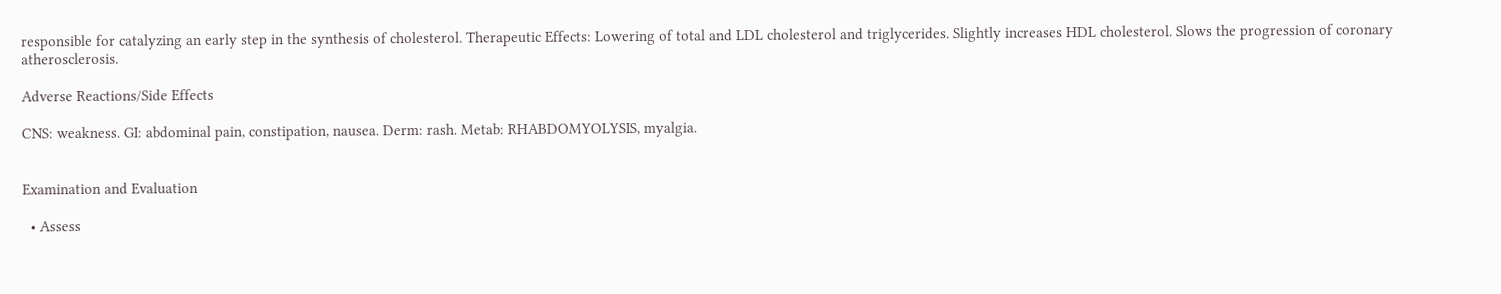responsible for catalyzing an early step in the synthesis of cholesterol. Therapeutic Effects: Lowering of total and LDL cholesterol and triglycerides. Slightly increases HDL cholesterol. Slows the progression of coronary atherosclerosis.

Adverse Reactions/Side Effects

CNS: weakness. GI: abdominal pain, constipation, nausea. Derm: rash. Metab: RHABDOMYOLYSIS, myalgia.


Examination and Evaluation

  • Assess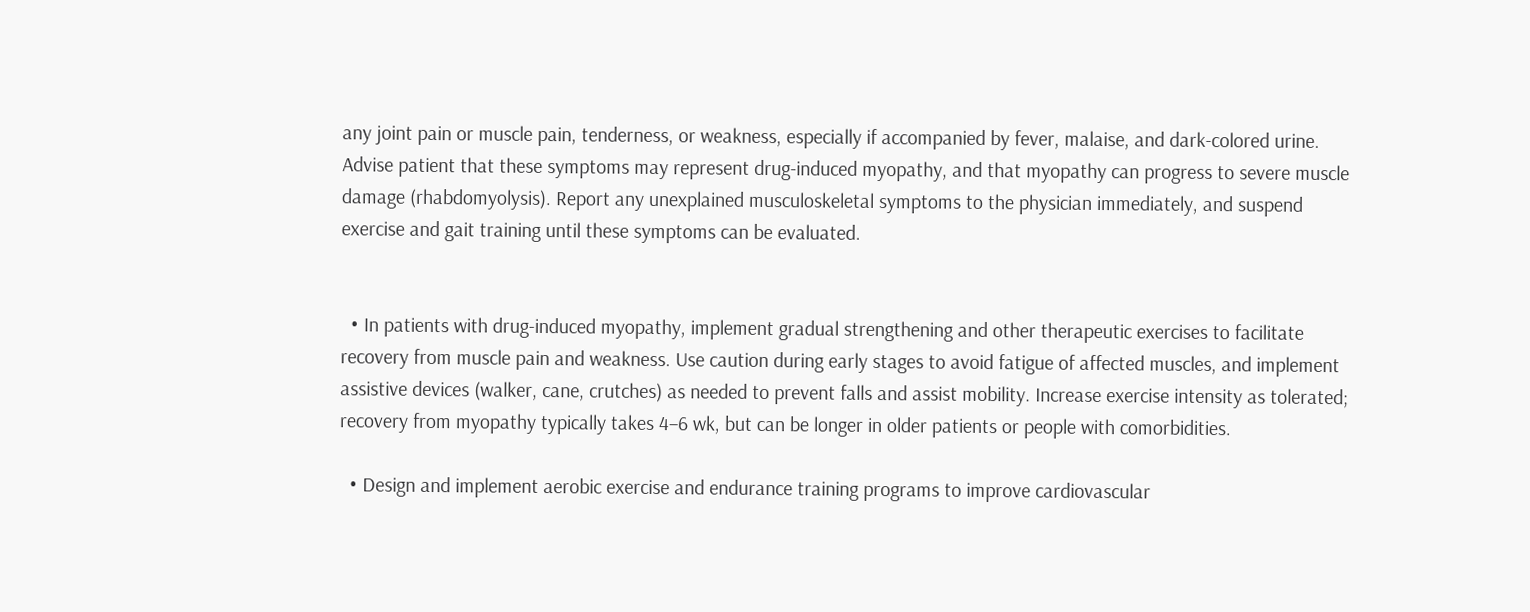any joint pain or muscle pain, tenderness, or weakness, especially if accompanied by fever, malaise, and dark-colored urine. Advise patient that these symptoms may represent drug-induced myopathy, and that myopathy can progress to severe muscle damage (rhabdomyolysis). Report any unexplained musculoskeletal symptoms to the physician immediately, and suspend exercise and gait training until these symptoms can be evaluated.


  • In patients with drug-induced myopathy, implement gradual strengthening and other therapeutic exercises to facilitate recovery from muscle pain and weakness. Use caution during early stages to avoid fatigue of affected muscles, and implement assistive devices (walker, cane, crutches) as needed to prevent falls and assist mobility. Increase exercise intensity as tolerated; recovery from myopathy typically takes 4–6 wk, but can be longer in older patients or people with comorbidities.

  • Design and implement aerobic exercise and endurance training programs to improve cardiovascular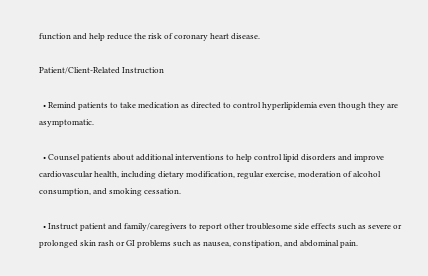function and help reduce the risk of coronary heart disease.

Patient/Client-Related Instruction

  • Remind patients to take medication as directed to control hyperlipidemia even though they are asymptomatic.

  • Counsel patients about additional interventions to help control lipid disorders and improve cardiovascular health, including dietary modification, regular exercise, moderation of alcohol consumption, and smoking cessation.

  • Instruct patient and family/caregivers to report other troublesome side effects such as severe or prolonged skin rash or GI problems such as nausea, constipation, and abdominal pain.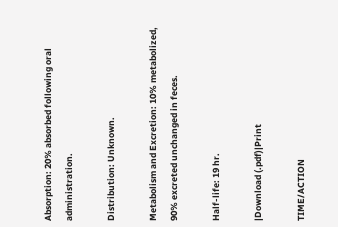Absorption: 20% absorbed following oral administration.

Distribution: Unknown.

Metabolism and Excretion: 10% metabolized, 90% excreted unchanged in feces.

Half-life: 19 hr.

|Download (.pdf)|Print

TIME/ACTION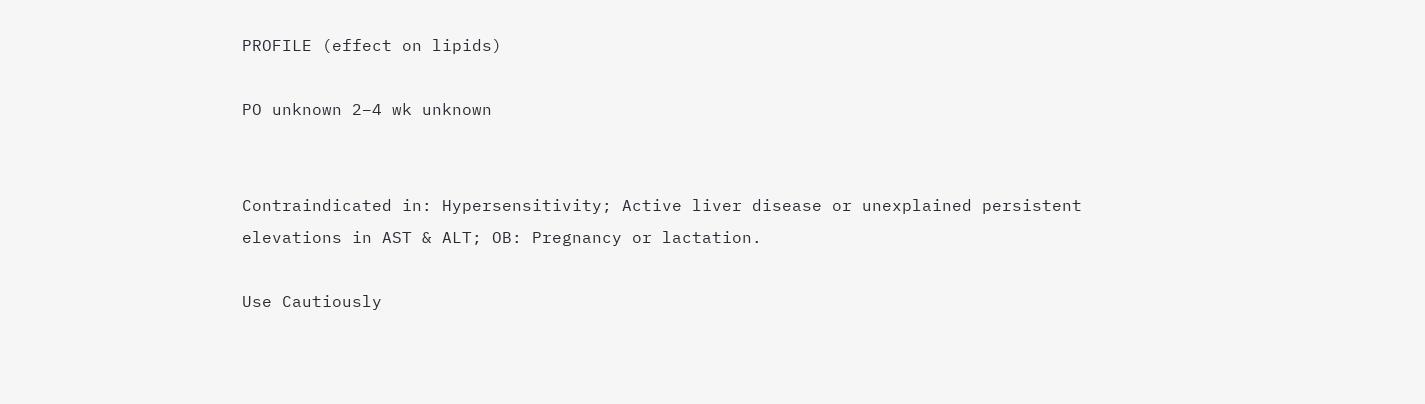PROFILE (effect on lipids)

PO unknown 2–4 wk unknown


Contraindicated in: Hypersensitivity; Active liver disease or unexplained persistent elevations in AST & ALT; OB: Pregnancy or lactation.

Use Cautiously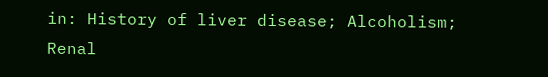in: History of liver disease; Alcoholism; Renal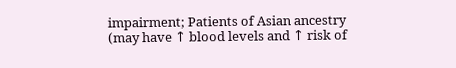impairment; Patients of Asian ancestry (may have ↑ blood levels and ↑ risk of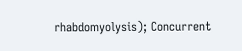rhabdomyolysis); Concurrent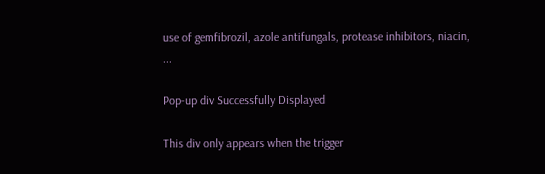use of gemfibrozil, azole antifungals, protease inhibitors, niacin, ...

Pop-up div Successfully Displayed

This div only appears when the trigger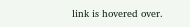link is hovered over.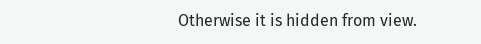Otherwise it is hidden from view.